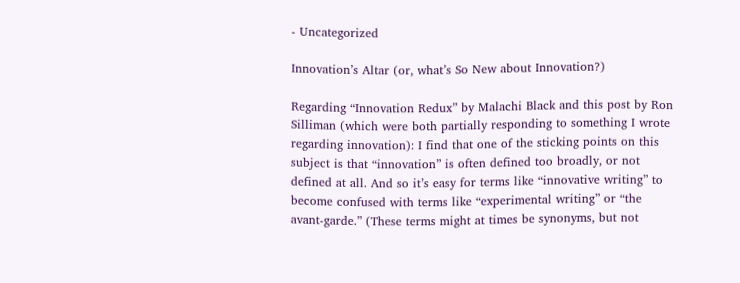- Uncategorized

Innovation’s Altar (or, what’s So New about Innovation?)

Regarding “Innovation Redux” by Malachi Black and this post by Ron Silliman (which were both partially responding to something I wrote regarding innovation): I find that one of the sticking points on this subject is that “innovation” is often defined too broadly, or not defined at all. And so it’s easy for terms like “innovative writing” to become confused with terms like “experimental writing” or “the avant-garde.” (These terms might at times be synonyms, but not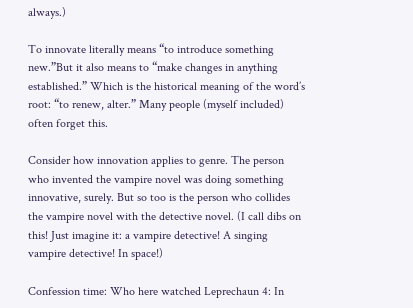always.)

To innovate literally means “to introduce something new.”But it also means to “make changes in anything established.” Which is the historical meaning of the word’s root: “to renew, alter.” Many people (myself included) often forget this.

Consider how innovation applies to genre. The person who invented the vampire novel was doing something innovative, surely. But so too is the person who collides the vampire novel with the detective novel. (I call dibs on this! Just imagine it: a vampire detective! A singing vampire detective! In space!)

Confession time: Who here watched Leprechaun 4: In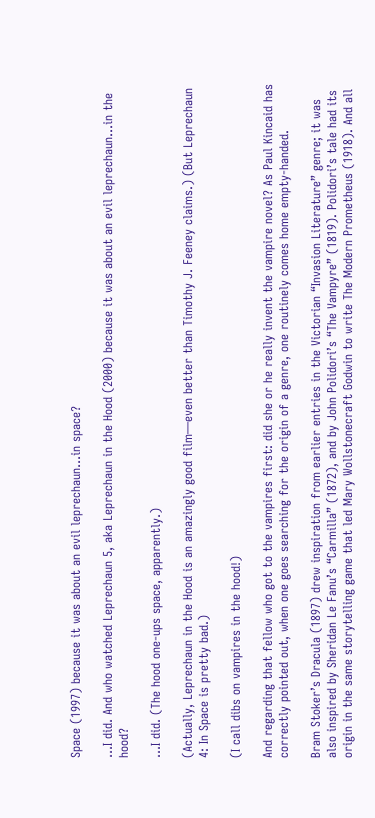Space (1997) because it was about an evil leprechaun…in space?

…I did. And who watched Leprechaun 5, aka Leprechaun in the Hood (2000) because it was about an evil leprechaun…in the hood?

…I did. (The hood one-ups space, apparently.)

(Actually, Leprechaun in the Hood is an amazingly good film—even better than Timothy J. Feeney claims.) (But Leprechaun 4: In Space is pretty bad.)

(I call dibs on vampires in the hood!)

And regarding that fellow who got to the vampires first: did she or he really invent the vampire novel? As Paul Kincaid has correctly pointed out, when one goes searching for the origin of a genre, one routinely comes home empty-handed.

Bram Stoker’s Dracula (1897) drew inspiration from earlier entries in the Victorian “Invasion Literature” genre; it was also inspired by Sheridan Le Fanu’s “Carmilla” (1872), and by John Polidori’s “The Vampyre” (1819). Polidori’s tale had its origin in the same storytelling game that led Mary Wollstonecraft Godwin to write The Modern Prometheus (1918). And all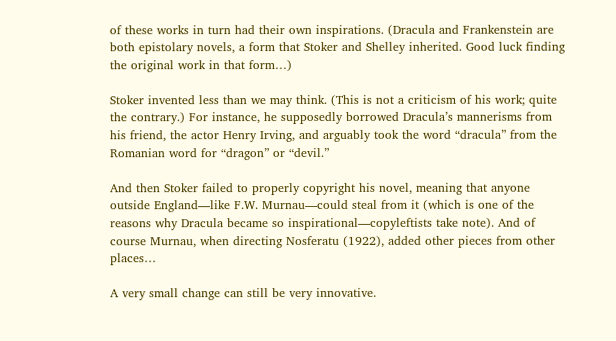of these works in turn had their own inspirations. (Dracula and Frankenstein are both epistolary novels, a form that Stoker and Shelley inherited. Good luck finding the original work in that form…)

Stoker invented less than we may think. (This is not a criticism of his work; quite the contrary.) For instance, he supposedly borrowed Dracula’s mannerisms from his friend, the actor Henry Irving, and arguably took the word “dracula” from the Romanian word for “dragon” or “devil.”

And then Stoker failed to properly copyright his novel, meaning that anyone outside England—like F.W. Murnau—could steal from it (which is one of the reasons why Dracula became so inspirational—copyleftists take note). And of course Murnau, when directing Nosferatu (1922), added other pieces from other places…

A very small change can still be very innovative.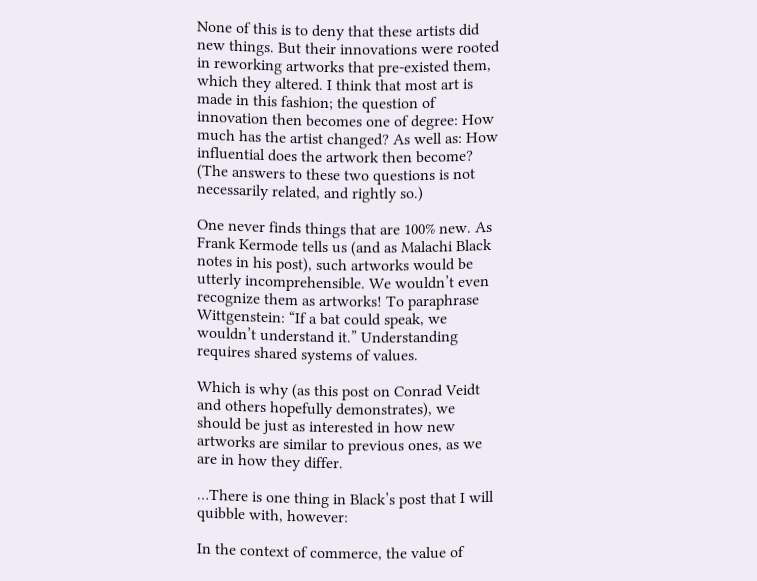None of this is to deny that these artists did new things. But their innovations were rooted in reworking artworks that pre-existed them, which they altered. I think that most art is made in this fashion; the question of innovation then becomes one of degree: How much has the artist changed? As well as: How influential does the artwork then become? (The answers to these two questions is not necessarily related, and rightly so.)

One never finds things that are 100% new. As Frank Kermode tells us (and as Malachi Black notes in his post), such artworks would be utterly incomprehensible. We wouldn’t even recognize them as artworks! To paraphrase Wittgenstein: “If a bat could speak, we wouldn’t understand it.” Understanding requires shared systems of values.

Which is why (as this post on Conrad Veidt and others hopefully demonstrates), we should be just as interested in how new artworks are similar to previous ones, as we are in how they differ.

…There is one thing in Black’s post that I will quibble with, however:

In the context of commerce, the value of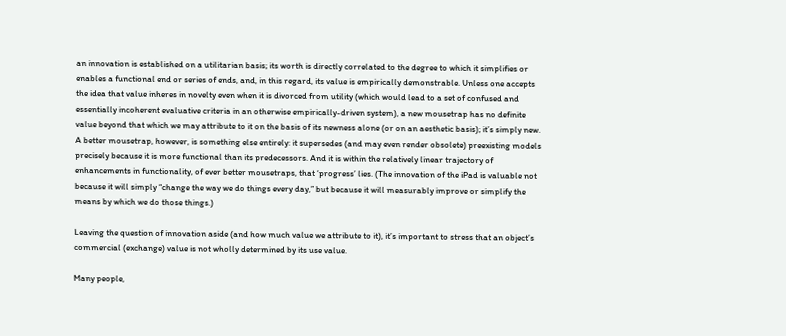an innovation is established on a utilitarian basis; its worth is directly correlated to the degree to which it simplifies or enables a functional end or series of ends, and, in this regard, its value is empirically demonstrable. Unless one accepts the idea that value inheres in novelty even when it is divorced from utility (which would lead to a set of confused and essentially incoherent evaluative criteria in an otherwise empirically-driven system), a new mousetrap has no definite value beyond that which we may attribute to it on the basis of its newness alone (or on an aesthetic basis); it’s simply new. A better mousetrap, however, is something else entirely: it supersedes (and may even render obsolete) preexisting models precisely because it is more functional than its predecessors. And it is within the relatively linear trajectory of enhancements in functionality, of ever better mousetraps, that ‘progress’ lies. (The innovation of the iPad is valuable not because it will simply “change the way we do things every day,” but because it will measurably improve or simplify the means by which we do those things.)

Leaving the question of innovation aside (and how much value we attribute to it), it’s important to stress that an object’s commercial (exchange) value is not wholly determined by its use value.

Many people,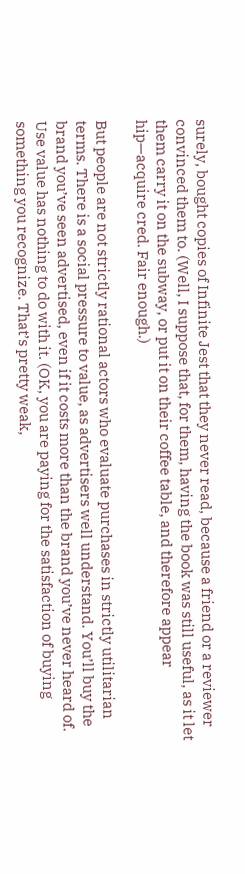surely, bought copies of Infinite Jest that they never read, because a friend or a reviewer convinced them to. (Well, I suppose that, for them, having the book was still useful, as it let them carry it on the subway, or put it on their coffee table, and therefore appear hip—acquire cred. Fair enough.)

But people are not strictly rational actors who evaluate purchases in strictly utilitarian terms. There is a social pressure to value, as advertisers well understand. You’ll buy the brand you’ve seen advertised, even if it costs more than the brand you’ve never heard of. Use value has nothing to do with it. (OK, you are paying for the satisfaction of buying something you recognize. That’s pretty weak,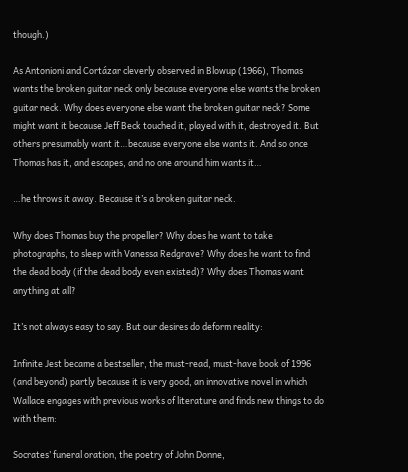though.)

As Antonioni and Cortázar cleverly observed in Blowup (1966), Thomas wants the broken guitar neck only because everyone else wants the broken guitar neck. Why does everyone else want the broken guitar neck? Some might want it because Jeff Beck touched it, played with it, destroyed it. But others presumably want it…because everyone else wants it. And so once Thomas has it, and escapes, and no one around him wants it…

…he throws it away. Because it’s a broken guitar neck.

Why does Thomas buy the propeller? Why does he want to take photographs, to sleep with Vanessa Redgrave? Why does he want to find the dead body (if the dead body even existed)? Why does Thomas want anything at all?

It’s not always easy to say. But our desires do deform reality:

Infinite Jest became a bestseller, the must-read, must-have book of 1996 (and beyond) partly because it is very good, an innovative novel in which Wallace engages with previous works of literature and finds new things to do with them:

Socrates’ funeral oration, the poetry of John Donne,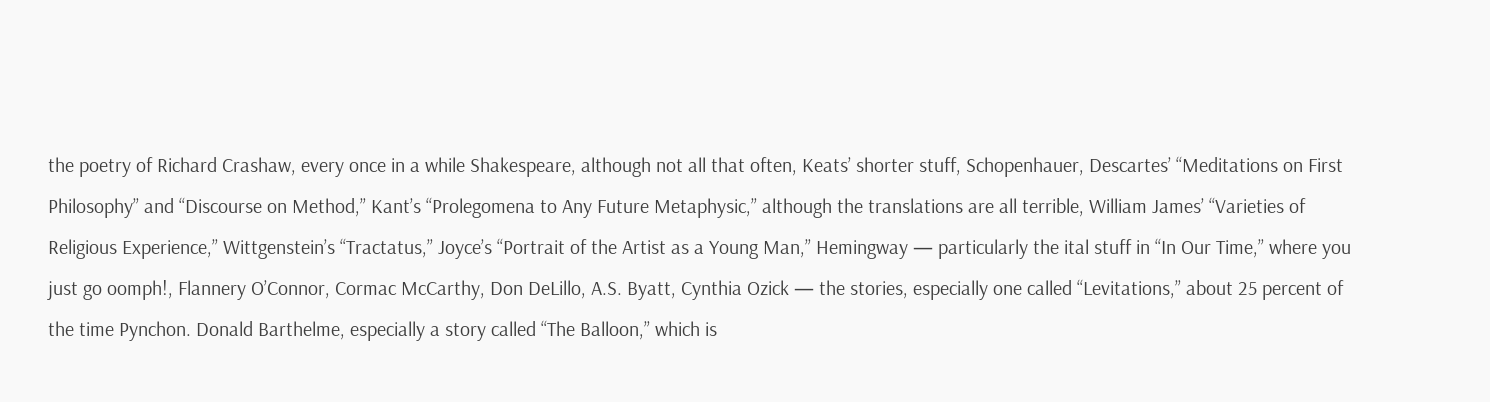the poetry of Richard Crashaw, every once in a while Shakespeare, although not all that often, Keats’ shorter stuff, Schopenhauer, Descartes’ “Meditations on First Philosophy” and “Discourse on Method,” Kant’s “Prolegomena to Any Future Metaphysic,” although the translations are all terrible, William James’ “Varieties of Religious Experience,” Wittgenstein’s “Tractatus,” Joyce’s “Portrait of the Artist as a Young Man,” Hemingway — particularly the ital stuff in “In Our Time,” where you just go oomph!, Flannery O’Connor, Cormac McCarthy, Don DeLillo, A.S. Byatt, Cynthia Ozick — the stories, especially one called “Levitations,” about 25 percent of the time Pynchon. Donald Barthelme, especially a story called “The Balloon,” which is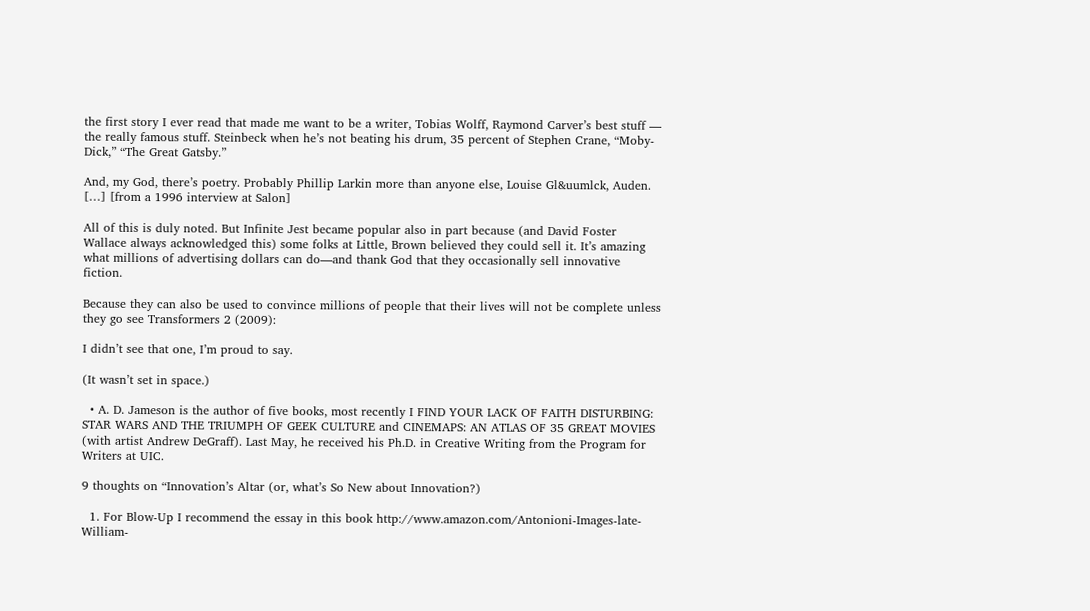the first story I ever read that made me want to be a writer, Tobias Wolff, Raymond Carver’s best stuff — the really famous stuff. Steinbeck when he’s not beating his drum, 35 percent of Stephen Crane, “Moby-Dick,” “The Great Gatsby.”

And, my God, there’s poetry. Probably Phillip Larkin more than anyone else, Louise Gl&uumlck, Auden. […] [from a 1996 interview at Salon]

All of this is duly noted. But Infinite Jest became popular also in part because (and David Foster Wallace always acknowledged this) some folks at Little, Brown believed they could sell it. It’s amazing what millions of advertising dollars can do—and thank God that they occasionally sell innovative fiction.

Because they can also be used to convince millions of people that their lives will not be complete unless they go see Transformers 2 (2009):

I didn’t see that one, I’m proud to say.

(It wasn’t set in space.)

  • A. D. Jameson is the author of five books, most recently I FIND YOUR LACK OF FAITH DISTURBING: STAR WARS AND THE TRIUMPH OF GEEK CULTURE and CINEMAPS: AN ATLAS OF 35 GREAT MOVIES (with artist Andrew DeGraff). Last May, he received his Ph.D. in Creative Writing from the Program for Writers at UIC.

9 thoughts on “Innovation’s Altar (or, what’s So New about Innovation?)

  1. For Blow-Up I recommend the essay in this book http://www.amazon.com/Antonioni-Images-late-William-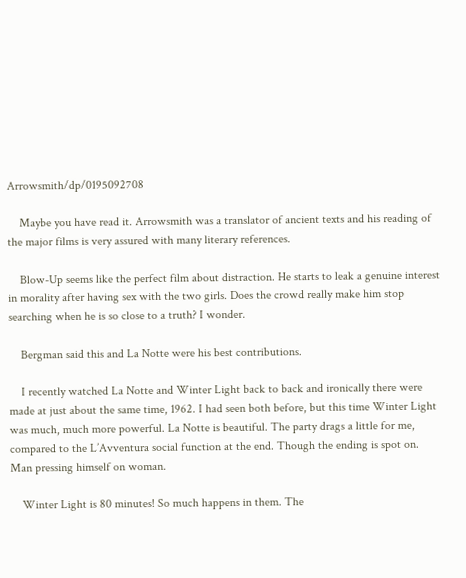Arrowsmith/dp/0195092708

    Maybe you have read it. Arrowsmith was a translator of ancient texts and his reading of the major films is very assured with many literary references.

    Blow-Up seems like the perfect film about distraction. He starts to leak a genuine interest in morality after having sex with the two girls. Does the crowd really make him stop searching when he is so close to a truth? I wonder.

    Bergman said this and La Notte were his best contributions.

    I recently watched La Notte and Winter Light back to back and ironically there were made at just about the same time, 1962. I had seen both before, but this time Winter Light was much, much more powerful. La Notte is beautiful. The party drags a little for me, compared to the L’Avventura social function at the end. Though the ending is spot on. Man pressing himself on woman.

    Winter Light is 80 minutes! So much happens in them. The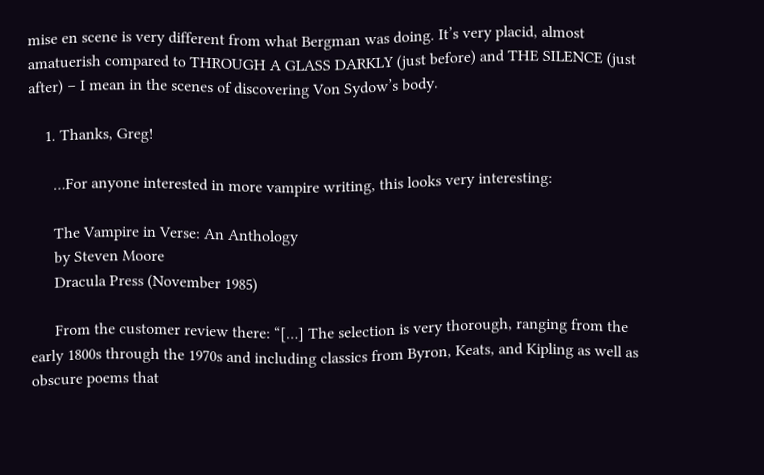mise en scene is very different from what Bergman was doing. It’s very placid, almost amatuerish compared to THROUGH A GLASS DARKLY (just before) and THE SILENCE (just after) – I mean in the scenes of discovering Von Sydow’s body.

    1. Thanks, Greg!

      …For anyone interested in more vampire writing, this looks very interesting:

      The Vampire in Verse: An Anthology
      by Steven Moore
      Dracula Press (November 1985)

      From the customer review there: “[…] The selection is very thorough, ranging from the early 1800s through the 1970s and including classics from Byron, Keats, and Kipling as well as obscure poems that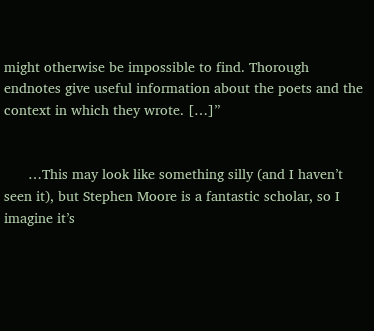might otherwise be impossible to find. Thorough endnotes give useful information about the poets and the context in which they wrote. […]”


      …This may look like something silly (and I haven’t seen it), but Stephen Moore is a fantastic scholar, so I imagine it’s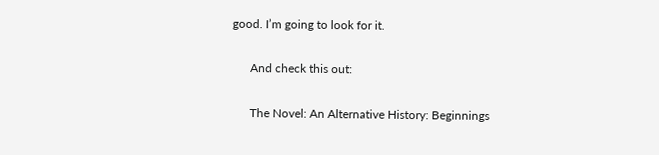good. I’m going to look for it.

      And check this out:

      The Novel: An Alternative History: Beginnings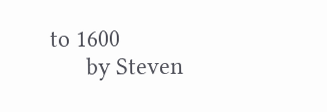to 1600
      by Steven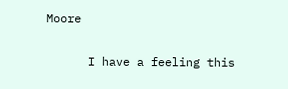Moore

      I have a feeling this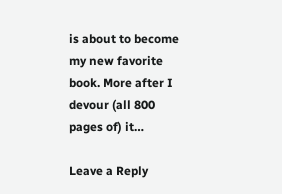is about to become my new favorite book. More after I devour (all 800 pages of) it…

Leave a Reply